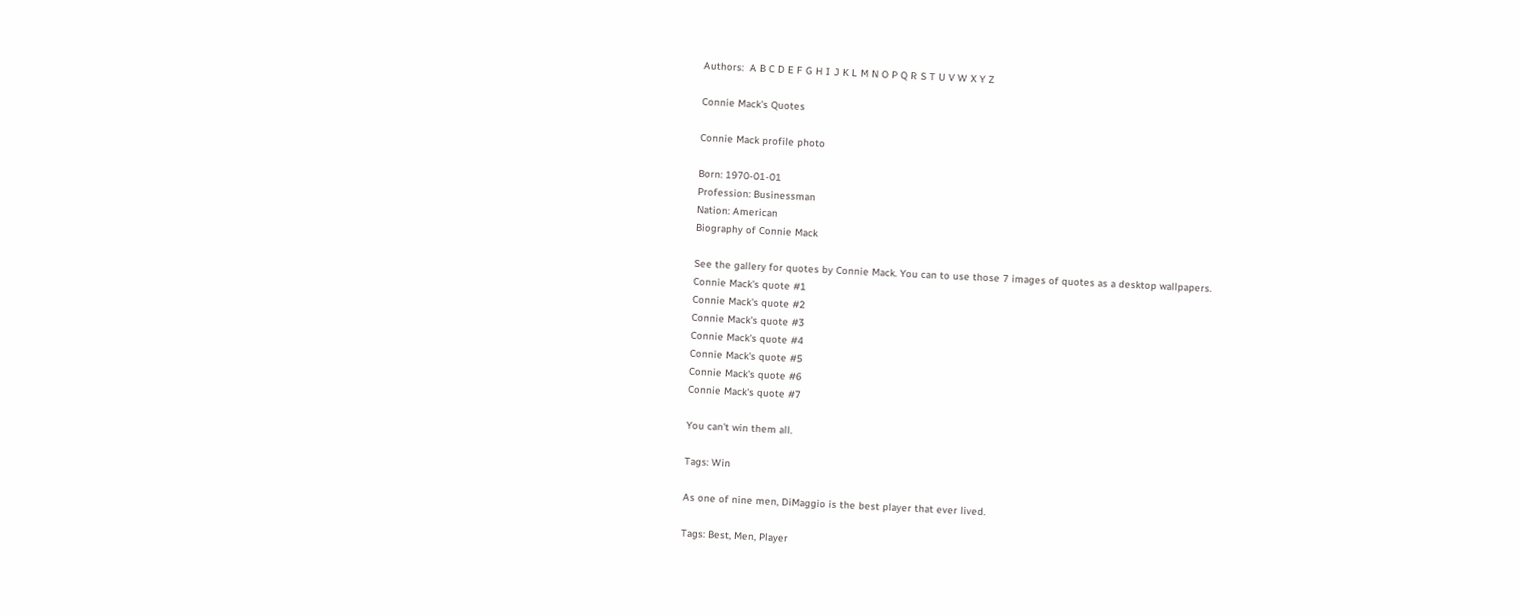Authors:  A B C D E F G H I J K L M N O P Q R S T U V W X Y Z

Connie Mack's Quotes

Connie Mack profile photo

Born: 1970-01-01
Profession: Businessman
Nation: American
Biography of Connie Mack

See the gallery for quotes by Connie Mack. You can to use those 7 images of quotes as a desktop wallpapers.
Connie Mack's quote #1
Connie Mack's quote #2
Connie Mack's quote #3
Connie Mack's quote #4
Connie Mack's quote #5
Connie Mack's quote #6
Connie Mack's quote #7

You can't win them all.

Tags: Win

As one of nine men, DiMaggio is the best player that ever lived.

Tags: Best, Men, Player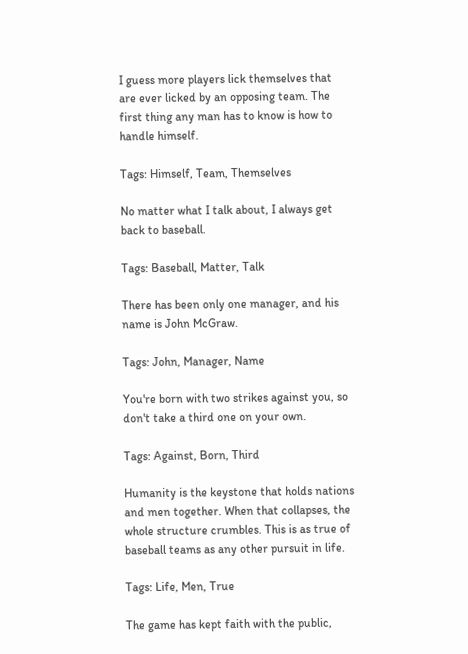I guess more players lick themselves that are ever licked by an opposing team. The first thing any man has to know is how to handle himself.

Tags: Himself, Team, Themselves

No matter what I talk about, I always get back to baseball.

Tags: Baseball, Matter, Talk

There has been only one manager, and his name is John McGraw.

Tags: John, Manager, Name

You're born with two strikes against you, so don't take a third one on your own.

Tags: Against, Born, Third

Humanity is the keystone that holds nations and men together. When that collapses, the whole structure crumbles. This is as true of baseball teams as any other pursuit in life.

Tags: Life, Men, True

The game has kept faith with the public,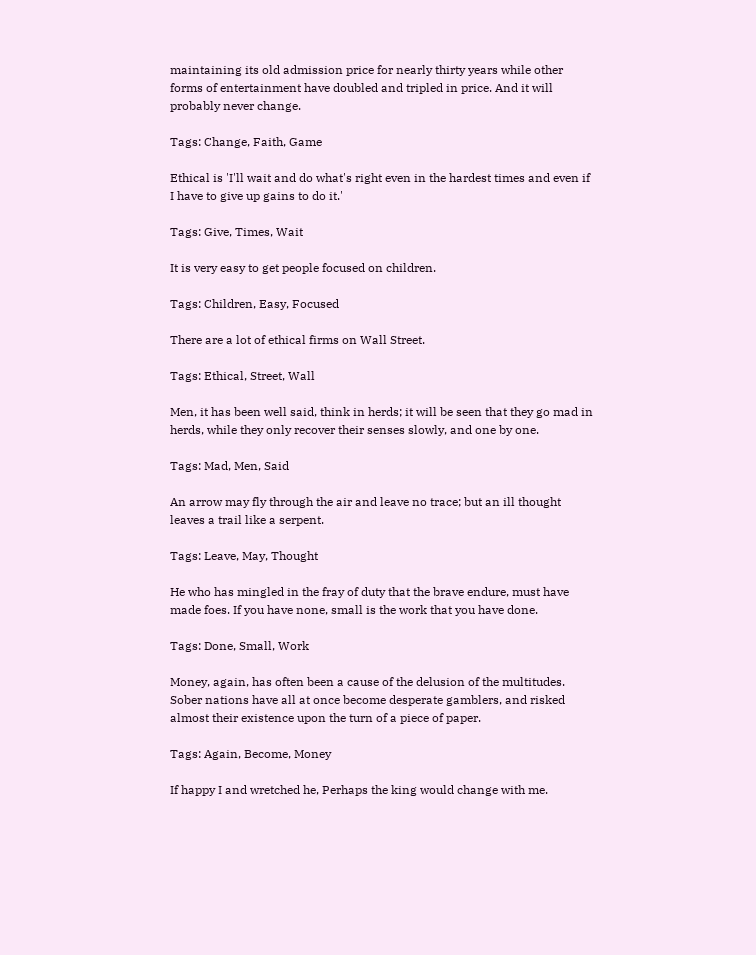maintaining its old admission price for nearly thirty years while other forms of entertainment have doubled and tripled in price. And it will probably never change.

Tags: Change, Faith, Game

Ethical is 'I'll wait and do what's right even in the hardest times and even if I have to give up gains to do it.'

Tags: Give, Times, Wait

It is very easy to get people focused on children.

Tags: Children, Easy, Focused

There are a lot of ethical firms on Wall Street.

Tags: Ethical, Street, Wall

Men, it has been well said, think in herds; it will be seen that they go mad in herds, while they only recover their senses slowly, and one by one.

Tags: Mad, Men, Said

An arrow may fly through the air and leave no trace; but an ill thought leaves a trail like a serpent.

Tags: Leave, May, Thought

He who has mingled in the fray of duty that the brave endure, must have made foes. If you have none, small is the work that you have done.

Tags: Done, Small, Work

Money, again, has often been a cause of the delusion of the multitudes. Sober nations have all at once become desperate gamblers, and risked almost their existence upon the turn of a piece of paper.

Tags: Again, Become, Money

If happy I and wretched he, Perhaps the king would change with me.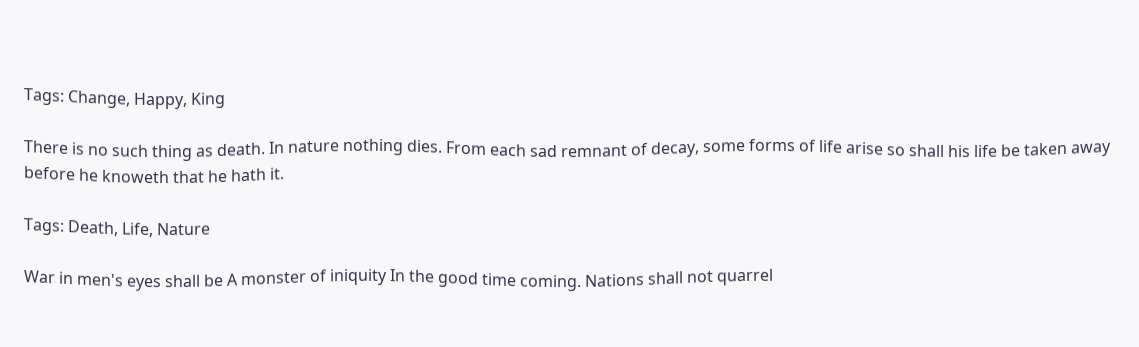Tags: Change, Happy, King

There is no such thing as death. In nature nothing dies. From each sad remnant of decay, some forms of life arise so shall his life be taken away before he knoweth that he hath it.

Tags: Death, Life, Nature

War in men's eyes shall be A monster of iniquity In the good time coming. Nations shall not quarrel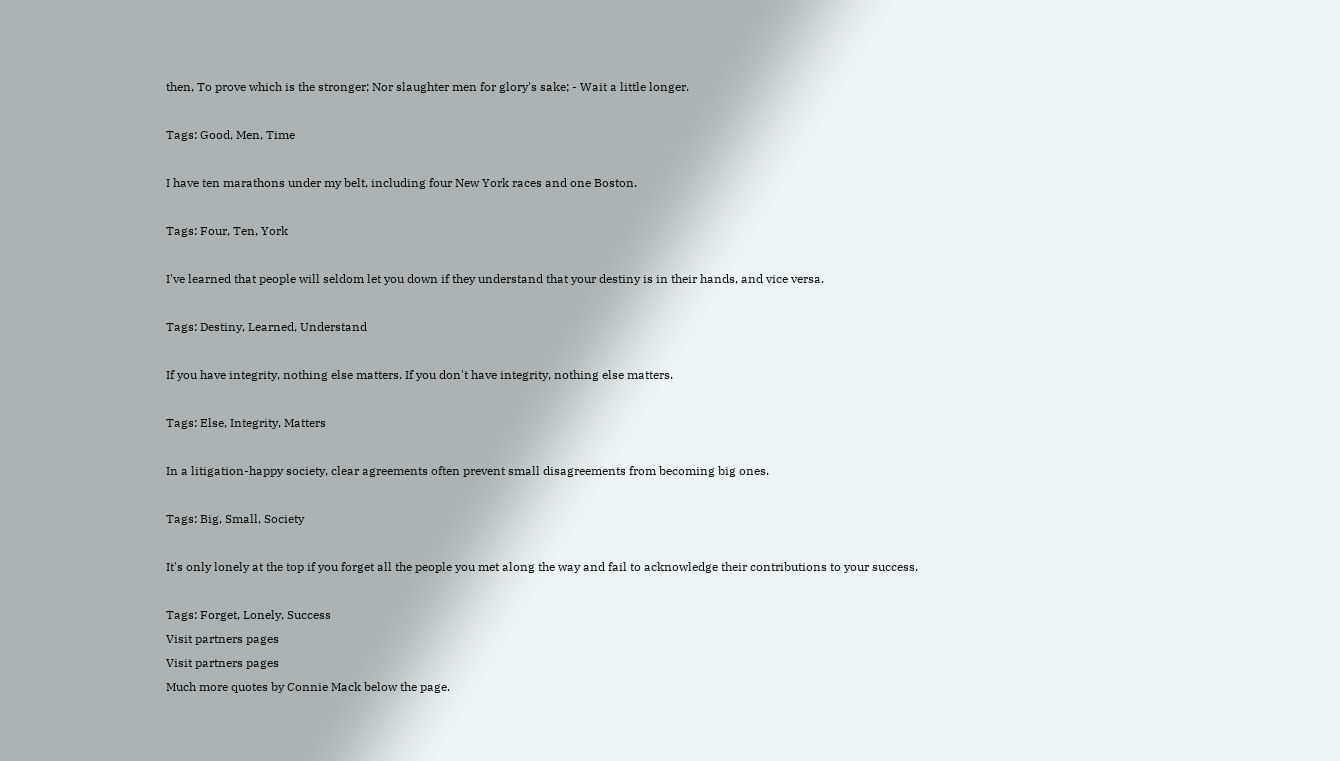then, To prove which is the stronger; Nor slaughter men for glory's sake; - Wait a little longer.

Tags: Good, Men, Time

I have ten marathons under my belt, including four New York races and one Boston.

Tags: Four, Ten, York

I've learned that people will seldom let you down if they understand that your destiny is in their hands, and vice versa.

Tags: Destiny, Learned, Understand

If you have integrity, nothing else matters. If you don't have integrity, nothing else matters.

Tags: Else, Integrity, Matters

In a litigation-happy society, clear agreements often prevent small disagreements from becoming big ones.

Tags: Big, Small, Society

It's only lonely at the top if you forget all the people you met along the way and fail to acknowledge their contributions to your success.

Tags: Forget, Lonely, Success
Visit partners pages
Visit partners pages
Much more quotes by Connie Mack below the page.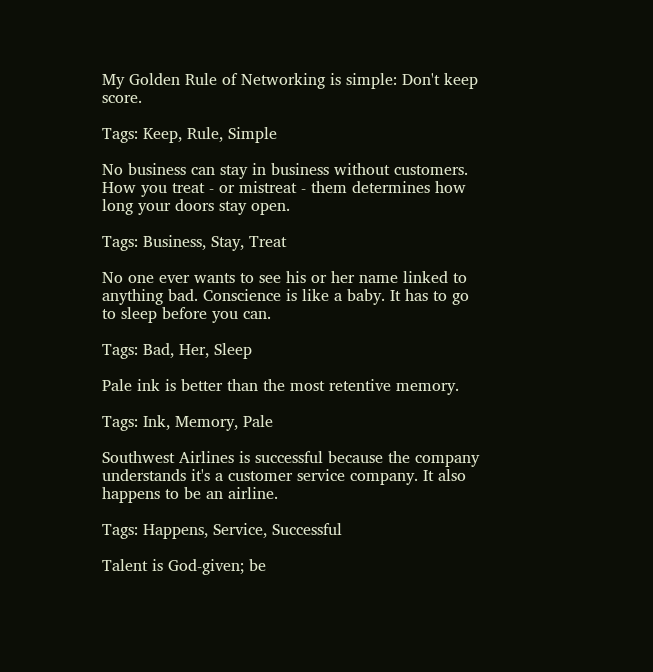My Golden Rule of Networking is simple: Don't keep score.

Tags: Keep, Rule, Simple

No business can stay in business without customers. How you treat - or mistreat - them determines how long your doors stay open.

Tags: Business, Stay, Treat

No one ever wants to see his or her name linked to anything bad. Conscience is like a baby. It has to go to sleep before you can.

Tags: Bad, Her, Sleep

Pale ink is better than the most retentive memory.

Tags: Ink, Memory, Pale

Southwest Airlines is successful because the company understands it's a customer service company. It also happens to be an airline.

Tags: Happens, Service, Successful

Talent is God-given; be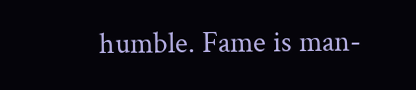humble. Fame is man-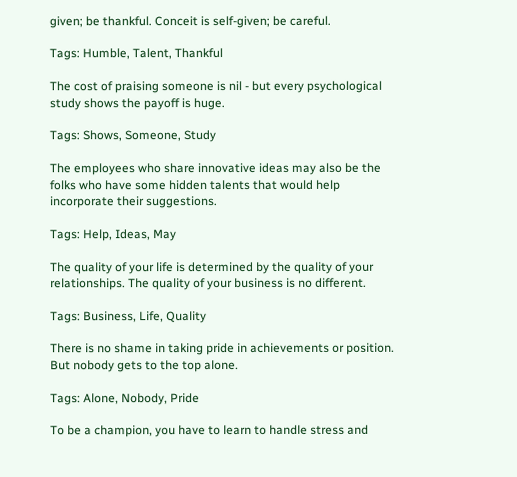given; be thankful. Conceit is self-given; be careful.

Tags: Humble, Talent, Thankful

The cost of praising someone is nil - but every psychological study shows the payoff is huge.

Tags: Shows, Someone, Study

The employees who share innovative ideas may also be the folks who have some hidden talents that would help incorporate their suggestions.

Tags: Help, Ideas, May

The quality of your life is determined by the quality of your relationships. The quality of your business is no different.

Tags: Business, Life, Quality

There is no shame in taking pride in achievements or position. But nobody gets to the top alone.

Tags: Alone, Nobody, Pride

To be a champion, you have to learn to handle stress and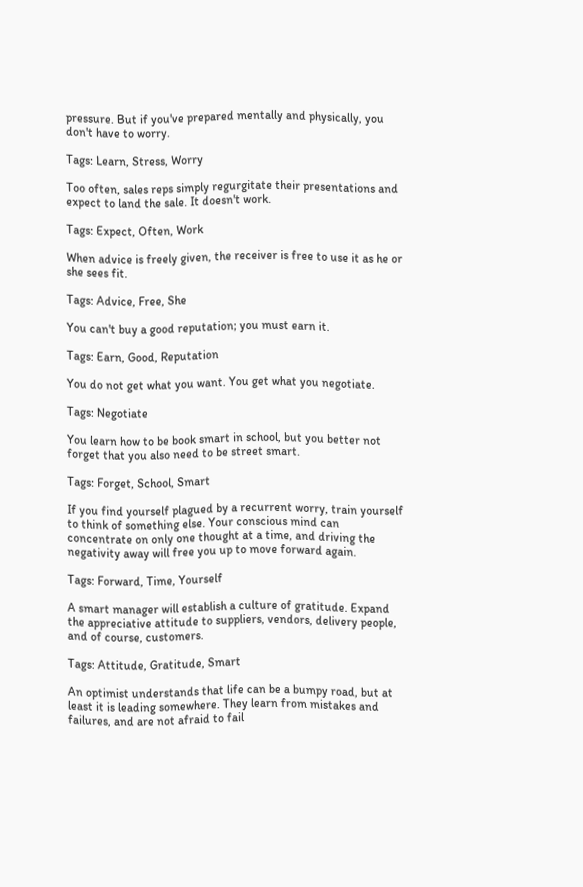pressure. But if you've prepared mentally and physically, you don't have to worry.

Tags: Learn, Stress, Worry

Too often, sales reps simply regurgitate their presentations and expect to land the sale. It doesn't work.

Tags: Expect, Often, Work

When advice is freely given, the receiver is free to use it as he or she sees fit.

Tags: Advice, Free, She

You can't buy a good reputation; you must earn it.

Tags: Earn, Good, Reputation

You do not get what you want. You get what you negotiate.

Tags: Negotiate

You learn how to be book smart in school, but you better not forget that you also need to be street smart.

Tags: Forget, School, Smart

If you find yourself plagued by a recurrent worry, train yourself to think of something else. Your conscious mind can concentrate on only one thought at a time, and driving the negativity away will free you up to move forward again.

Tags: Forward, Time, Yourself

A smart manager will establish a culture of gratitude. Expand the appreciative attitude to suppliers, vendors, delivery people, and of course, customers.

Tags: Attitude, Gratitude, Smart

An optimist understands that life can be a bumpy road, but at least it is leading somewhere. They learn from mistakes and failures, and are not afraid to fail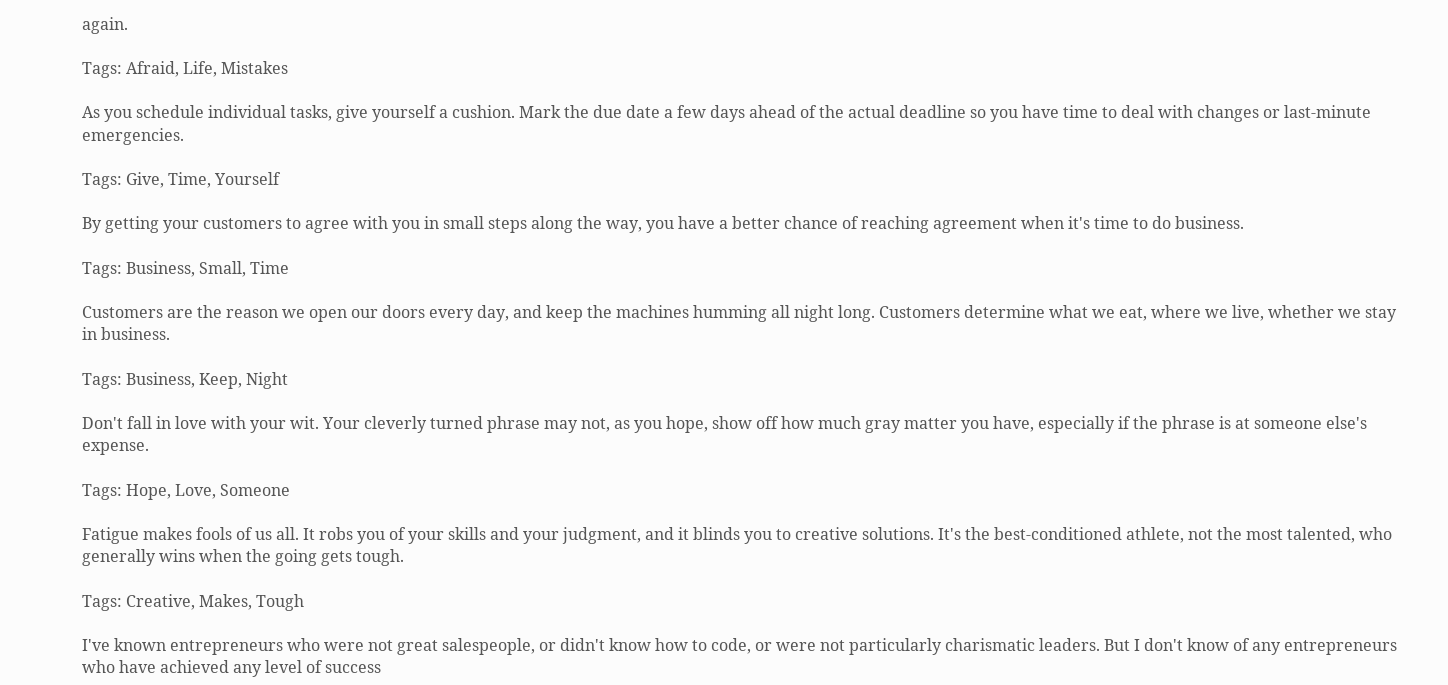again.

Tags: Afraid, Life, Mistakes

As you schedule individual tasks, give yourself a cushion. Mark the due date a few days ahead of the actual deadline so you have time to deal with changes or last-minute emergencies.

Tags: Give, Time, Yourself

By getting your customers to agree with you in small steps along the way, you have a better chance of reaching agreement when it's time to do business.

Tags: Business, Small, Time

Customers are the reason we open our doors every day, and keep the machines humming all night long. Customers determine what we eat, where we live, whether we stay in business.

Tags: Business, Keep, Night

Don't fall in love with your wit. Your cleverly turned phrase may not, as you hope, show off how much gray matter you have, especially if the phrase is at someone else's expense.

Tags: Hope, Love, Someone

Fatigue makes fools of us all. It robs you of your skills and your judgment, and it blinds you to creative solutions. It's the best-conditioned athlete, not the most talented, who generally wins when the going gets tough.

Tags: Creative, Makes, Tough

I've known entrepreneurs who were not great salespeople, or didn't know how to code, or were not particularly charismatic leaders. But I don't know of any entrepreneurs who have achieved any level of success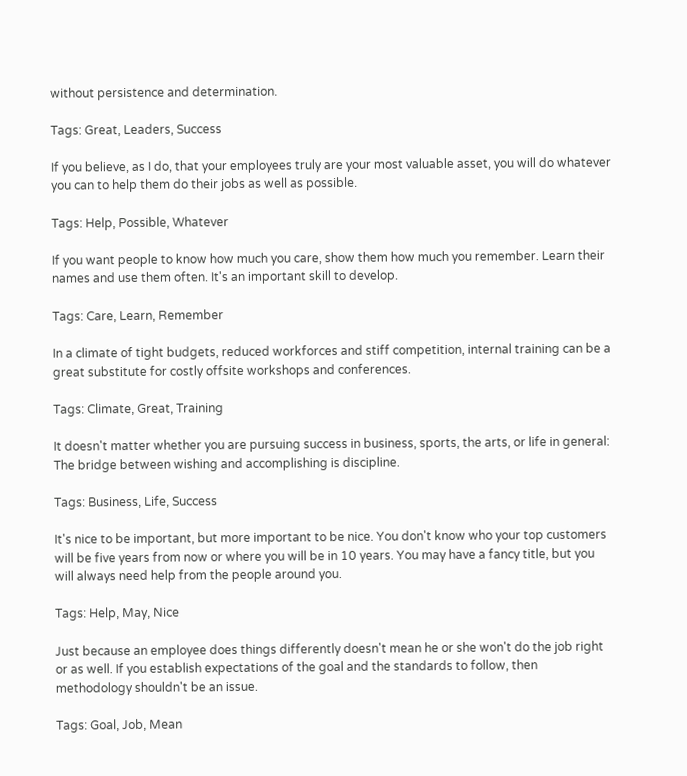without persistence and determination.

Tags: Great, Leaders, Success

If you believe, as I do, that your employees truly are your most valuable asset, you will do whatever you can to help them do their jobs as well as possible.

Tags: Help, Possible, Whatever

If you want people to know how much you care, show them how much you remember. Learn their names and use them often. It's an important skill to develop.

Tags: Care, Learn, Remember

In a climate of tight budgets, reduced workforces and stiff competition, internal training can be a great substitute for costly offsite workshops and conferences.

Tags: Climate, Great, Training

It doesn't matter whether you are pursuing success in business, sports, the arts, or life in general: The bridge between wishing and accomplishing is discipline.

Tags: Business, Life, Success

It's nice to be important, but more important to be nice. You don't know who your top customers will be five years from now or where you will be in 10 years. You may have a fancy title, but you will always need help from the people around you.

Tags: Help, May, Nice

Just because an employee does things differently doesn't mean he or she won't do the job right or as well. If you establish expectations of the goal and the standards to follow, then methodology shouldn't be an issue.

Tags: Goal, Job, Mean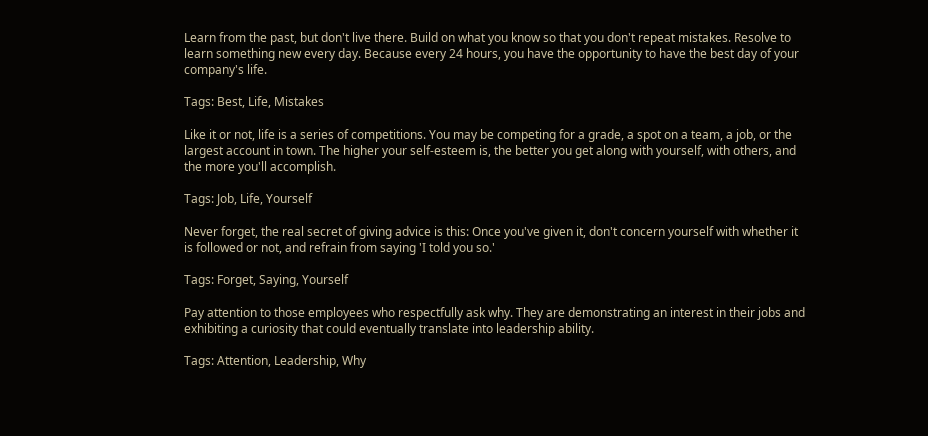Learn from the past, but don't live there. Build on what you know so that you don't repeat mistakes. Resolve to learn something new every day. Because every 24 hours, you have the opportunity to have the best day of your company's life.

Tags: Best, Life, Mistakes

Like it or not, life is a series of competitions. You may be competing for a grade, a spot on a team, a job, or the largest account in town. The higher your self-esteem is, the better you get along with yourself, with others, and the more you'll accomplish.

Tags: Job, Life, Yourself

Never forget, the real secret of giving advice is this: Once you've given it, don't concern yourself with whether it is followed or not, and refrain from saying 'I told you so.'

Tags: Forget, Saying, Yourself

Pay attention to those employees who respectfully ask why. They are demonstrating an interest in their jobs and exhibiting a curiosity that could eventually translate into leadership ability.

Tags: Attention, Leadership, Why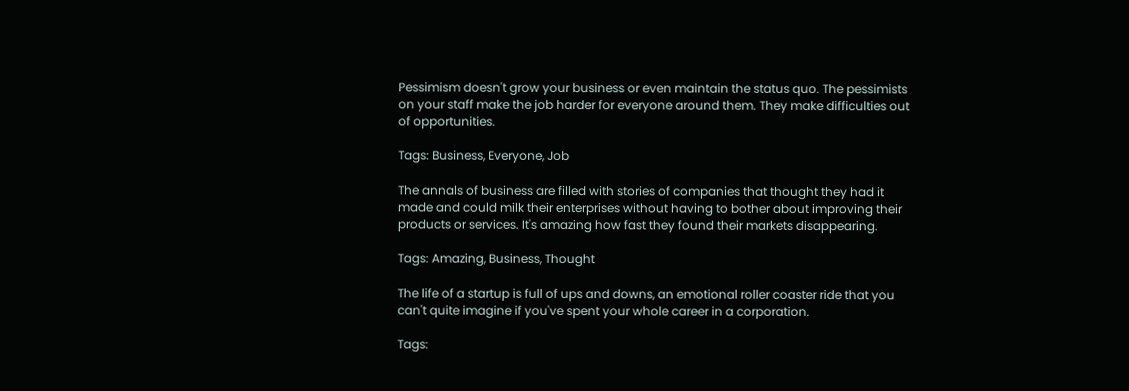Pessimism doesn't grow your business or even maintain the status quo. The pessimists on your staff make the job harder for everyone around them. They make difficulties out of opportunities.

Tags: Business, Everyone, Job

The annals of business are filled with stories of companies that thought they had it made and could milk their enterprises without having to bother about improving their products or services. It's amazing how fast they found their markets disappearing.

Tags: Amazing, Business, Thought

The life of a startup is full of ups and downs, an emotional roller coaster ride that you can't quite imagine if you've spent your whole career in a corporation.

Tags: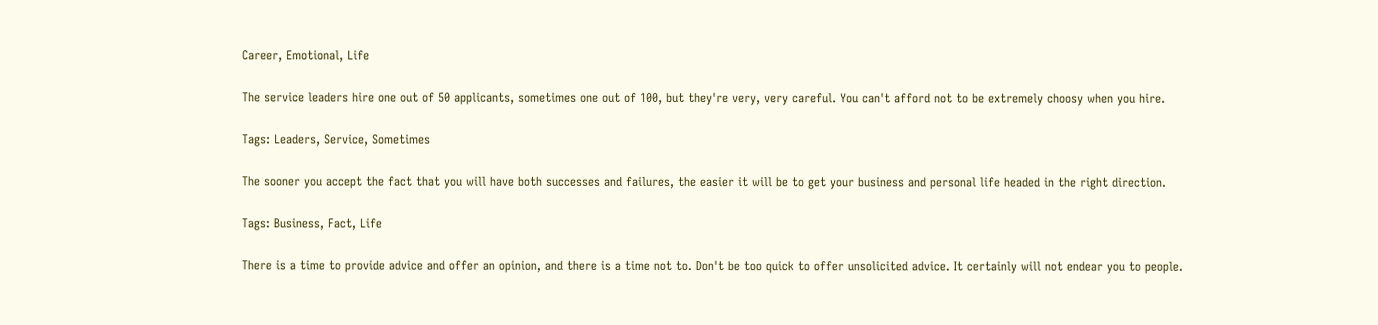Career, Emotional, Life

The service leaders hire one out of 50 applicants, sometimes one out of 100, but they're very, very careful. You can't afford not to be extremely choosy when you hire.

Tags: Leaders, Service, Sometimes

The sooner you accept the fact that you will have both successes and failures, the easier it will be to get your business and personal life headed in the right direction.

Tags: Business, Fact, Life

There is a time to provide advice and offer an opinion, and there is a time not to. Don't be too quick to offer unsolicited advice. It certainly will not endear you to people.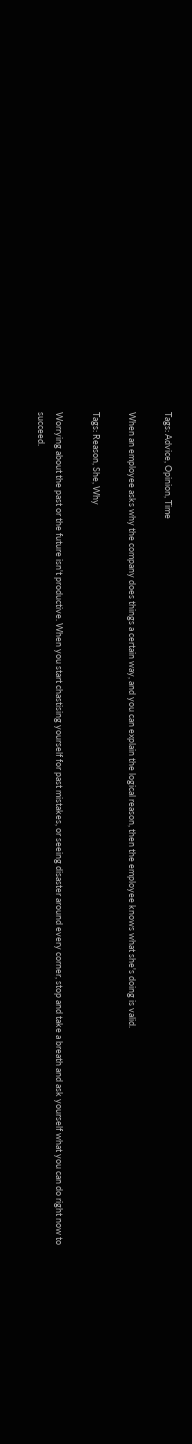Tags: Advice, Opinion, Time

When an employee asks why the company does things a certain way, and you can explain the logical reason, then the employee knows what she's doing is valid.

Tags: Reason, She, Why

Worrying about the past or the future isn't productive. When you start chastising yourself for past mistakes, or seeing disaster around every corner, stop and take a breath and ask yourself what you can do right now to succeed.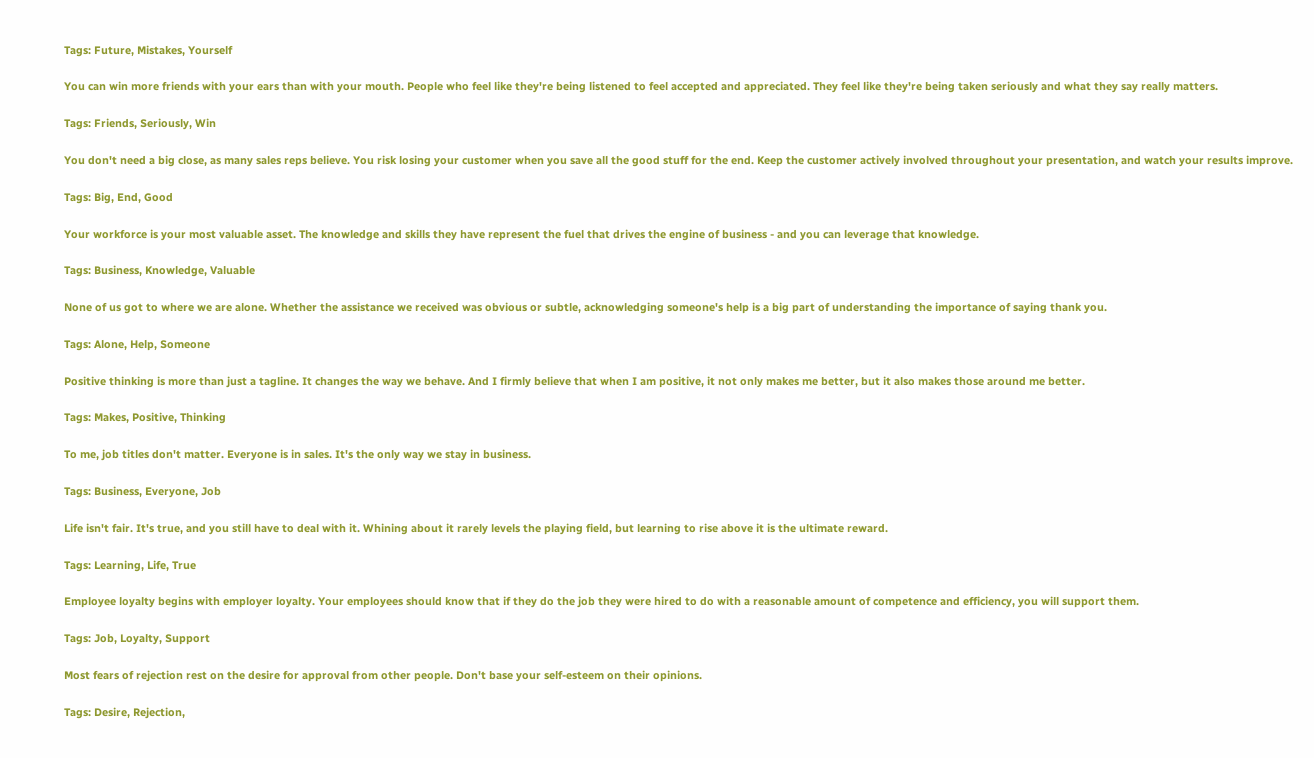Tags: Future, Mistakes, Yourself

You can win more friends with your ears than with your mouth. People who feel like they're being listened to feel accepted and appreciated. They feel like they're being taken seriously and what they say really matters.

Tags: Friends, Seriously, Win

You don't need a big close, as many sales reps believe. You risk losing your customer when you save all the good stuff for the end. Keep the customer actively involved throughout your presentation, and watch your results improve.

Tags: Big, End, Good

Your workforce is your most valuable asset. The knowledge and skills they have represent the fuel that drives the engine of business - and you can leverage that knowledge.

Tags: Business, Knowledge, Valuable

None of us got to where we are alone. Whether the assistance we received was obvious or subtle, acknowledging someone's help is a big part of understanding the importance of saying thank you.

Tags: Alone, Help, Someone

Positive thinking is more than just a tagline. It changes the way we behave. And I firmly believe that when I am positive, it not only makes me better, but it also makes those around me better.

Tags: Makes, Positive, Thinking

To me, job titles don't matter. Everyone is in sales. It's the only way we stay in business.

Tags: Business, Everyone, Job

Life isn't fair. It's true, and you still have to deal with it. Whining about it rarely levels the playing field, but learning to rise above it is the ultimate reward.

Tags: Learning, Life, True

Employee loyalty begins with employer loyalty. Your employees should know that if they do the job they were hired to do with a reasonable amount of competence and efficiency, you will support them.

Tags: Job, Loyalty, Support

Most fears of rejection rest on the desire for approval from other people. Don't base your self-esteem on their opinions.

Tags: Desire, Rejection,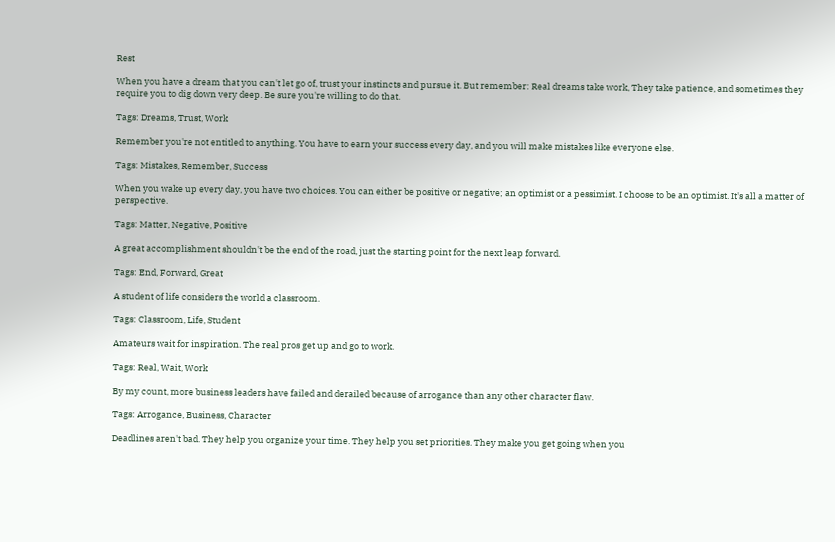Rest

When you have a dream that you can't let go of, trust your instincts and pursue it. But remember: Real dreams take work, They take patience, and sometimes they require you to dig down very deep. Be sure you're willing to do that.

Tags: Dreams, Trust, Work

Remember you're not entitled to anything. You have to earn your success every day, and you will make mistakes like everyone else.

Tags: Mistakes, Remember, Success

When you wake up every day, you have two choices. You can either be positive or negative; an optimist or a pessimist. I choose to be an optimist. It's all a matter of perspective.

Tags: Matter, Negative, Positive

A great accomplishment shouldn't be the end of the road, just the starting point for the next leap forward.

Tags: End, Forward, Great

A student of life considers the world a classroom.

Tags: Classroom, Life, Student

Amateurs wait for inspiration. The real pros get up and go to work.

Tags: Real, Wait, Work

By my count, more business leaders have failed and derailed because of arrogance than any other character flaw.

Tags: Arrogance, Business, Character

Deadlines aren't bad. They help you organize your time. They help you set priorities. They make you get going when you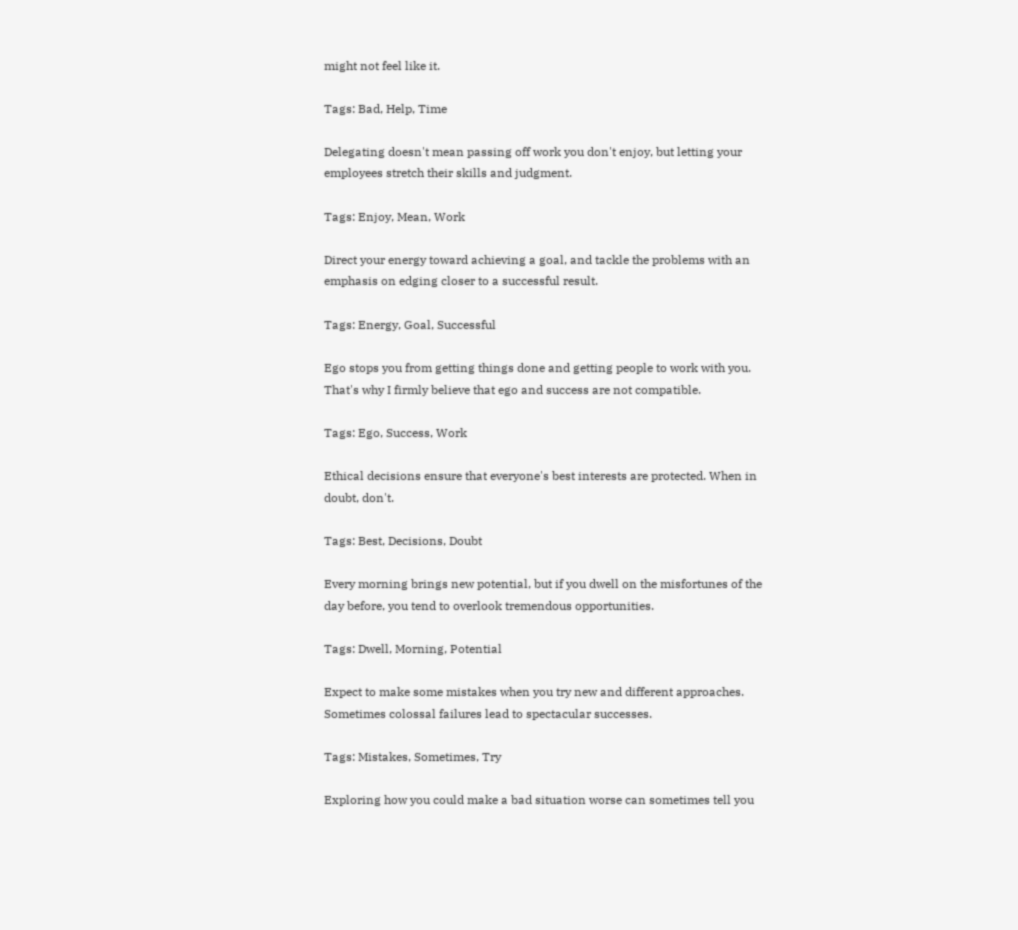might not feel like it.

Tags: Bad, Help, Time

Delegating doesn't mean passing off work you don't enjoy, but letting your employees stretch their skills and judgment.

Tags: Enjoy, Mean, Work

Direct your energy toward achieving a goal, and tackle the problems with an emphasis on edging closer to a successful result.

Tags: Energy, Goal, Successful

Ego stops you from getting things done and getting people to work with you. That's why I firmly believe that ego and success are not compatible.

Tags: Ego, Success, Work

Ethical decisions ensure that everyone's best interests are protected. When in doubt, don't.

Tags: Best, Decisions, Doubt

Every morning brings new potential, but if you dwell on the misfortunes of the day before, you tend to overlook tremendous opportunities.

Tags: Dwell, Morning, Potential

Expect to make some mistakes when you try new and different approaches. Sometimes colossal failures lead to spectacular successes.

Tags: Mistakes, Sometimes, Try

Exploring how you could make a bad situation worse can sometimes tell you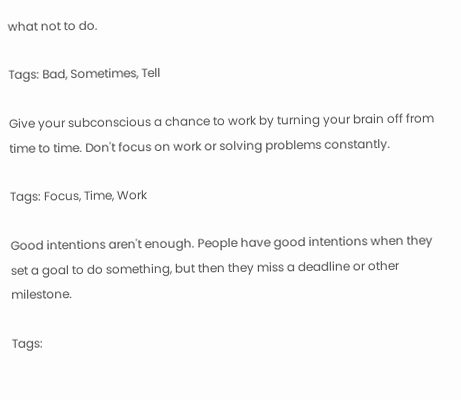what not to do.

Tags: Bad, Sometimes, Tell

Give your subconscious a chance to work by turning your brain off from time to time. Don't focus on work or solving problems constantly.

Tags: Focus, Time, Work

Good intentions aren't enough. People have good intentions when they set a goal to do something, but then they miss a deadline or other milestone.

Tags: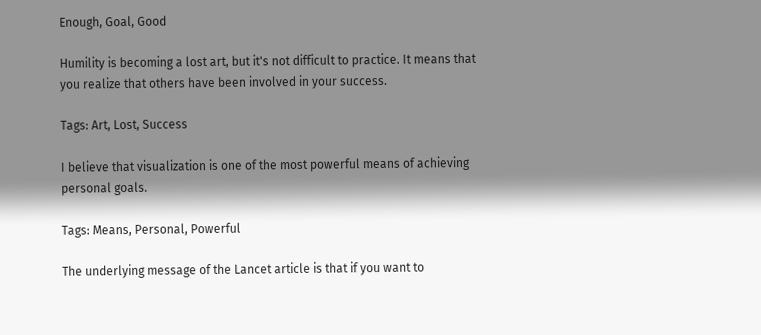Enough, Goal, Good

Humility is becoming a lost art, but it's not difficult to practice. It means that you realize that others have been involved in your success.

Tags: Art, Lost, Success

I believe that visualization is one of the most powerful means of achieving personal goals.

Tags: Means, Personal, Powerful

The underlying message of the Lancet article is that if you want to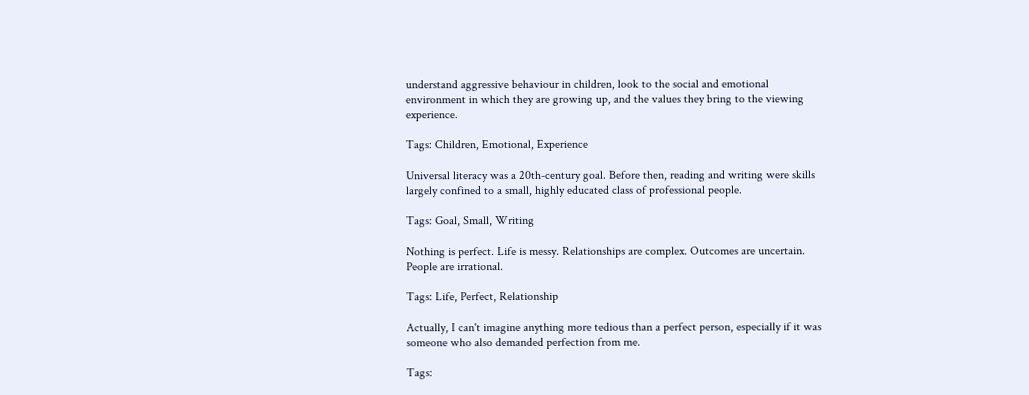understand aggressive behaviour in children, look to the social and emotional environment in which they are growing up, and the values they bring to the viewing experience.

Tags: Children, Emotional, Experience

Universal literacy was a 20th-century goal. Before then, reading and writing were skills largely confined to a small, highly educated class of professional people.

Tags: Goal, Small, Writing

Nothing is perfect. Life is messy. Relationships are complex. Outcomes are uncertain. People are irrational.

Tags: Life, Perfect, Relationship

Actually, I can't imagine anything more tedious than a perfect person, especially if it was someone who also demanded perfection from me.

Tags: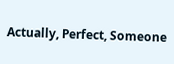Actually, Perfect, Someone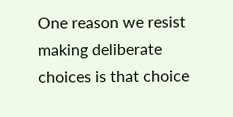One reason we resist making deliberate choices is that choice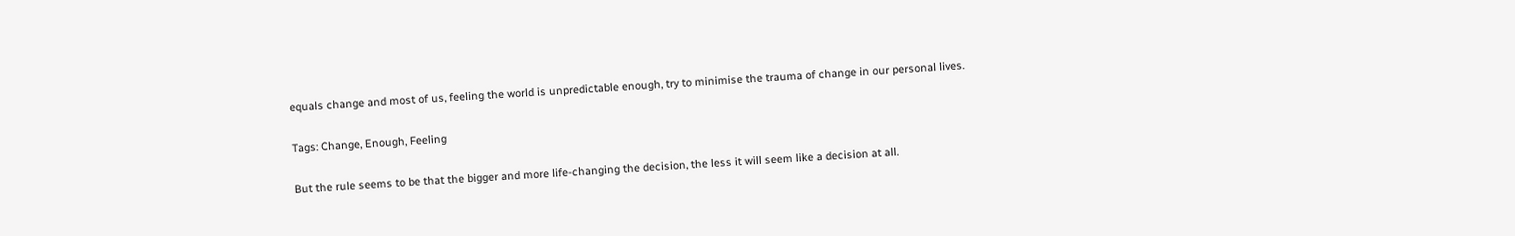equals change and most of us, feeling the world is unpredictable enough, try to minimise the trauma of change in our personal lives.

Tags: Change, Enough, Feeling

But the rule seems to be that the bigger and more life-changing the decision, the less it will seem like a decision at all.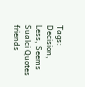Tags: Decision, Less, Seems
Sualci Quotes friends